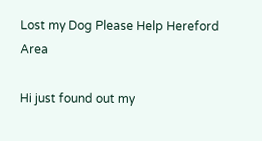Lost my Dog Please Help Hereford Area

Hi just found out my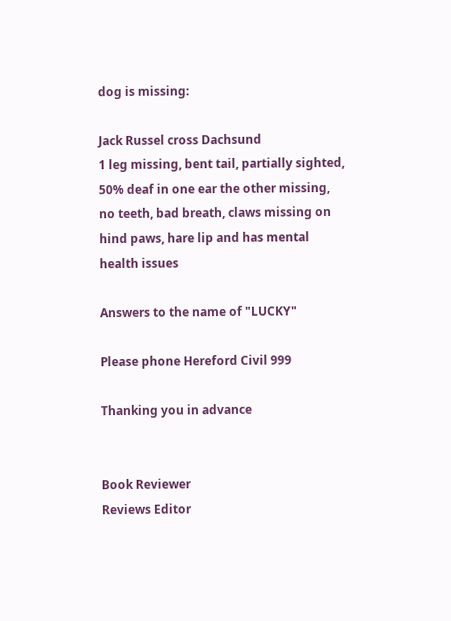dog is missing:

Jack Russel cross Dachsund
1 leg missing, bent tail, partially sighted, 50% deaf in one ear the other missing, no teeth, bad breath, claws missing on hind paws, hare lip and has mental health issues

Answers to the name of "LUCKY"

Please phone Hereford Civil 999

Thanking you in advance


Book Reviewer
Reviews Editor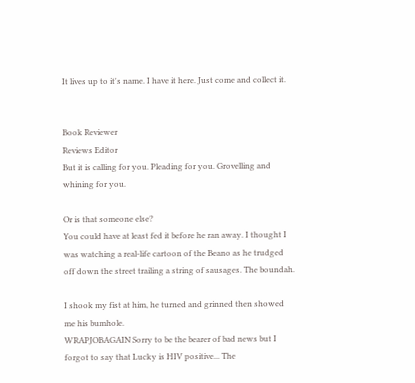It lives up to it's name. I have it here. Just come and collect it.


Book Reviewer
Reviews Editor
But it is calling for you. Pleading for you. Grovelling and whining for you.

Or is that someone else?
You could have at least fed it before he ran away. I thought I was watching a real-life cartoon of the Beano as he trudged off down the street trailing a string of sausages. The boundah.

I shook my fist at him, he turned and grinned then showed me his bumhole.
WRAPJOBAGAIN Sorry to be the bearer of bad news but I forgot to say that Lucky is HIV positive... The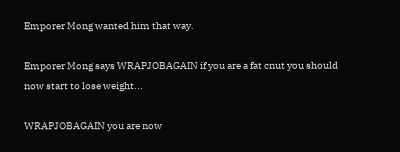Emporer Mong wanted him that way.

Emporer Mong says WRAPJOBAGAIN if you are a fat cnut you should now start to lose weight...

WRAPJOBAGAIN you are now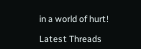in a world of hurt!

Latest Threads